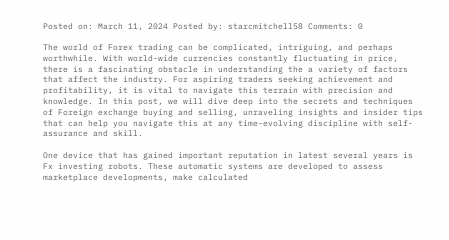Posted on: March 11, 2024 Posted by: starcmitchell58 Comments: 0

The world of Forex trading can be complicated, intriguing, and perhaps worthwhile. With world-wide currencies constantly fluctuating in price, there is a fascinating obstacle in understanding the a variety of factors that affect the industry. For aspiring traders seeking achievement and profitability, it is vital to navigate this terrain with precision and knowledge. In this post, we will dive deep into the secrets and techniques of Foreign exchange buying and selling, unraveling insights and insider tips that can help you navigate this at any time-evolving discipline with self-assurance and skill.

One device that has gained important reputation in latest several years is Fx investing robots. These automatic systems are developed to assess marketplace developments, make calculated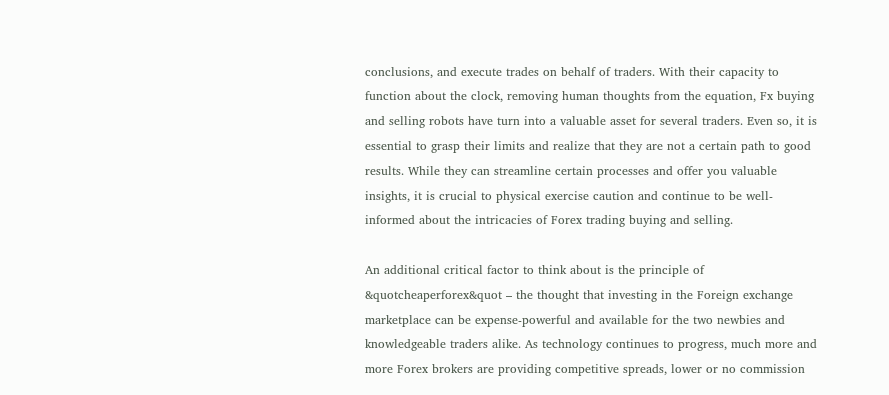conclusions, and execute trades on behalf of traders. With their capacity to function about the clock, removing human thoughts from the equation, Fx buying and selling robots have turn into a valuable asset for several traders. Even so, it is essential to grasp their limits and realize that they are not a certain path to good results. While they can streamline certain processes and offer you valuable insights, it is crucial to physical exercise caution and continue to be well-informed about the intricacies of Forex trading buying and selling.

An additional critical factor to think about is the principle of &quotcheaperforex&quot – the thought that investing in the Foreign exchange marketplace can be expense-powerful and available for the two newbies and knowledgeable traders alike. As technology continues to progress, much more and more Forex brokers are providing competitive spreads, lower or no commission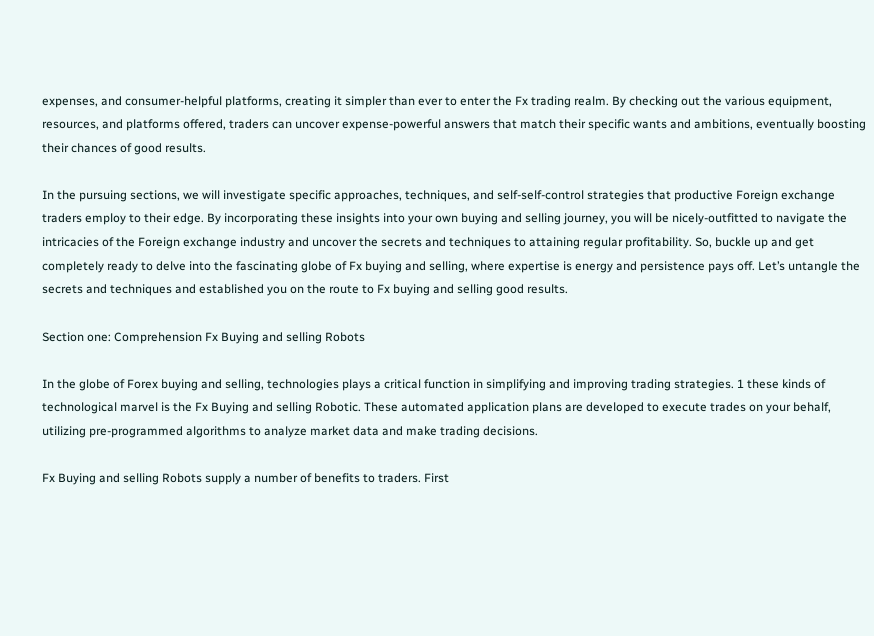expenses, and consumer-helpful platforms, creating it simpler than ever to enter the Fx trading realm. By checking out the various equipment, resources, and platforms offered, traders can uncover expense-powerful answers that match their specific wants and ambitions, eventually boosting their chances of good results.

In the pursuing sections, we will investigate specific approaches, techniques, and self-self-control strategies that productive Foreign exchange traders employ to their edge. By incorporating these insights into your own buying and selling journey, you will be nicely-outfitted to navigate the intricacies of the Foreign exchange industry and uncover the secrets and techniques to attaining regular profitability. So, buckle up and get completely ready to delve into the fascinating globe of Fx buying and selling, where expertise is energy and persistence pays off. Let’s untangle the secrets and techniques and established you on the route to Fx buying and selling good results.

Section one: Comprehension Fx Buying and selling Robots

In the globe of Forex buying and selling, technologies plays a critical function in simplifying and improving trading strategies. 1 these kinds of technological marvel is the Fx Buying and selling Robotic. These automated application plans are developed to execute trades on your behalf, utilizing pre-programmed algorithms to analyze market data and make trading decisions.

Fx Buying and selling Robots supply a number of benefits to traders. First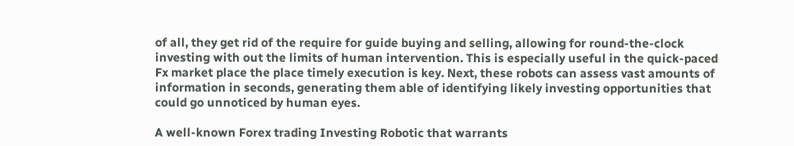of all, they get rid of the require for guide buying and selling, allowing for round-the-clock investing with out the limits of human intervention. This is especially useful in the quick-paced Fx market place the place timely execution is key. Next, these robots can assess vast amounts of information in seconds, generating them able of identifying likely investing opportunities that could go unnoticed by human eyes.

A well-known Forex trading Investing Robotic that warrants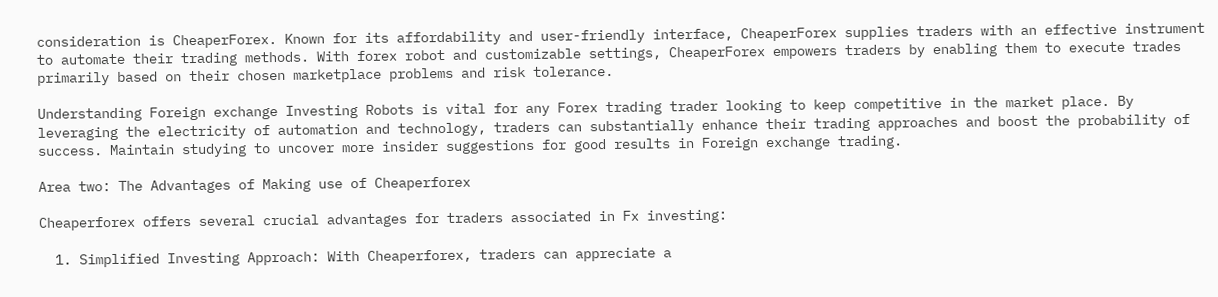consideration is CheaperForex. Known for its affordability and user-friendly interface, CheaperForex supplies traders with an effective instrument to automate their trading methods. With forex robot and customizable settings, CheaperForex empowers traders by enabling them to execute trades primarily based on their chosen marketplace problems and risk tolerance.

Understanding Foreign exchange Investing Robots is vital for any Forex trading trader looking to keep competitive in the market place. By leveraging the electricity of automation and technology, traders can substantially enhance their trading approaches and boost the probability of success. Maintain studying to uncover more insider suggestions for good results in Foreign exchange trading.

Area two: The Advantages of Making use of Cheaperforex

Cheaperforex offers several crucial advantages for traders associated in Fx investing:

  1. Simplified Investing Approach: With Cheaperforex, traders can appreciate a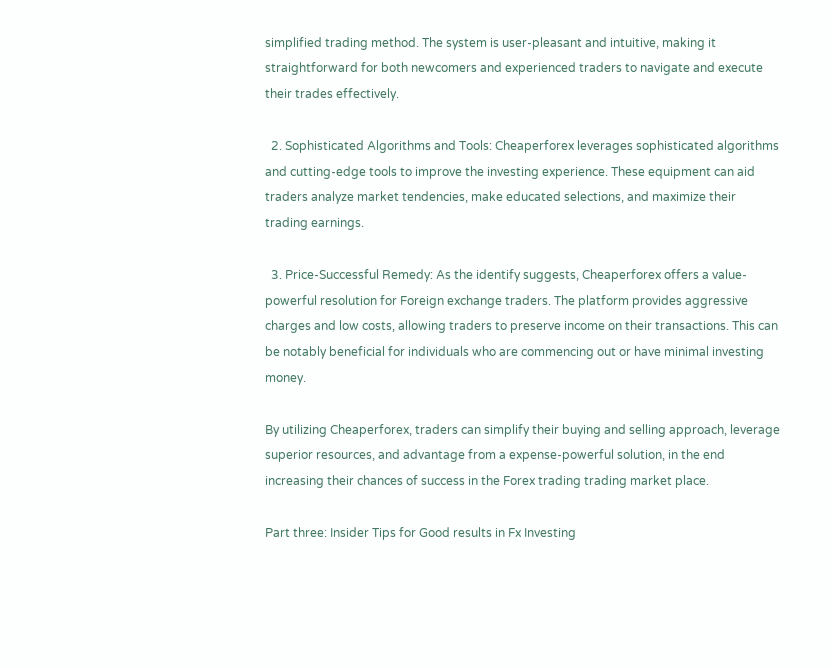simplified trading method. The system is user-pleasant and intuitive, making it straightforward for both newcomers and experienced traders to navigate and execute their trades effectively.

  2. Sophisticated Algorithms and Tools: Cheaperforex leverages sophisticated algorithms and cutting-edge tools to improve the investing experience. These equipment can aid traders analyze market tendencies, make educated selections, and maximize their trading earnings.

  3. Price-Successful Remedy: As the identify suggests, Cheaperforex offers a value-powerful resolution for Foreign exchange traders. The platform provides aggressive charges and low costs, allowing traders to preserve income on their transactions. This can be notably beneficial for individuals who are commencing out or have minimal investing money.

By utilizing Cheaperforex, traders can simplify their buying and selling approach, leverage superior resources, and advantage from a expense-powerful solution, in the end increasing their chances of success in the Forex trading trading market place.

Part three: Insider Tips for Good results in Fx Investing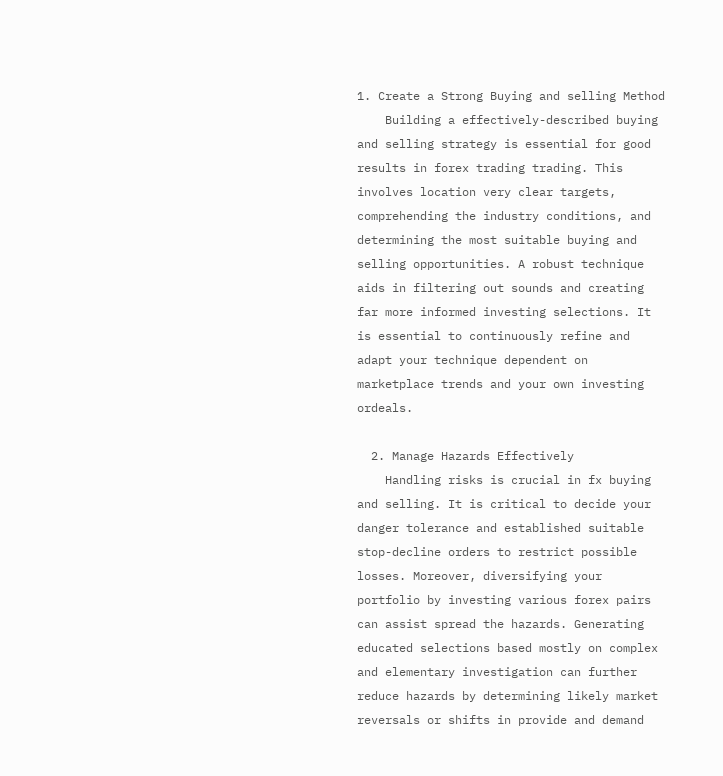1. Create a Strong Buying and selling Method
    Building a effectively-described buying and selling strategy is essential for good results in forex trading trading. This involves location very clear targets, comprehending the industry conditions, and determining the most suitable buying and selling opportunities. A robust technique aids in filtering out sounds and creating far more informed investing selections. It is essential to continuously refine and adapt your technique dependent on marketplace trends and your own investing ordeals.

  2. Manage Hazards Effectively
    Handling risks is crucial in fx buying and selling. It is critical to decide your danger tolerance and established suitable stop-decline orders to restrict possible losses. Moreover, diversifying your portfolio by investing various forex pairs can assist spread the hazards. Generating educated selections based mostly on complex and elementary investigation can further reduce hazards by determining likely market reversals or shifts in provide and demand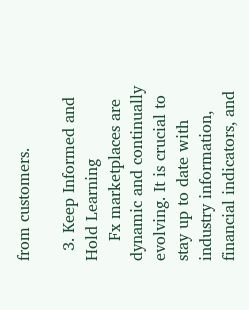from customers.

  3. Keep Informed and Hold Learning
    Fx marketplaces are dynamic and continually evolving. It is crucial to stay up to date with industry information, financial indicators, and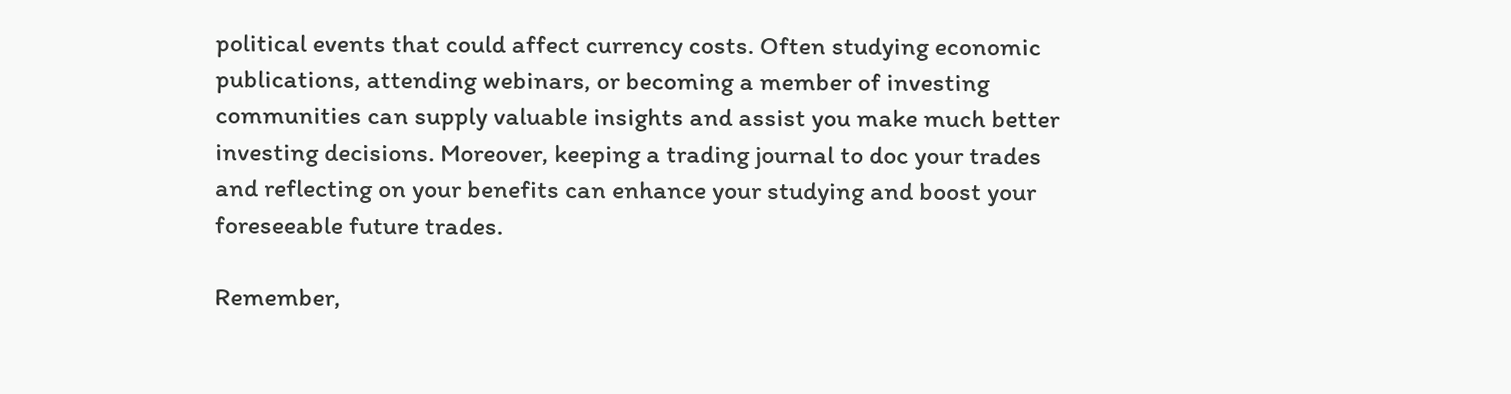political events that could affect currency costs. Often studying economic publications, attending webinars, or becoming a member of investing communities can supply valuable insights and assist you make much better investing decisions. Moreover, keeping a trading journal to doc your trades and reflecting on your benefits can enhance your studying and boost your foreseeable future trades.

Remember,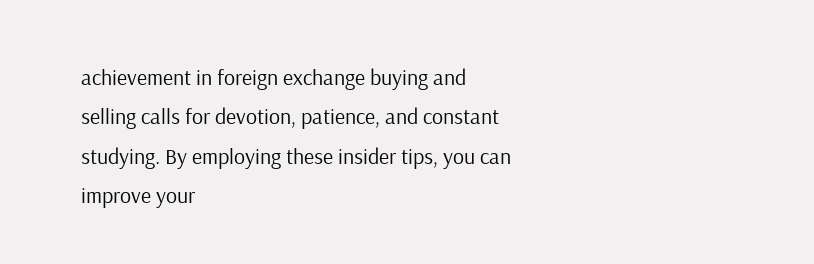achievement in foreign exchange buying and selling calls for devotion, patience, and constant studying. By employing these insider tips, you can improve your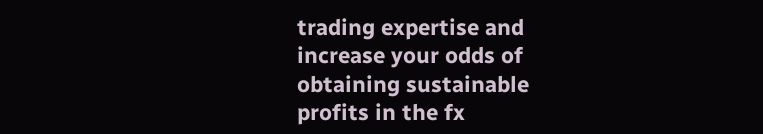trading expertise and increase your odds of obtaining sustainable profits in the fx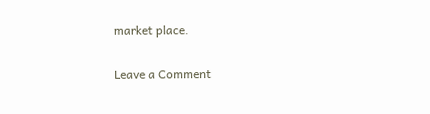market place.

Leave a Comment